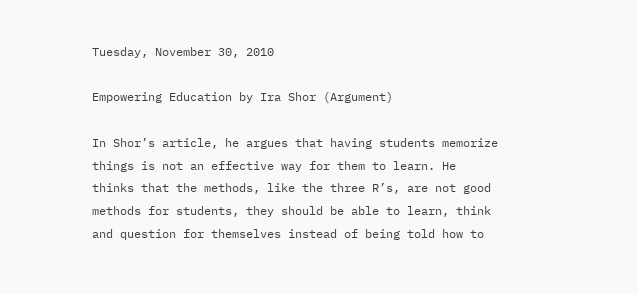Tuesday, November 30, 2010

Empowering Education by Ira Shor (Argument)

In Shor’s article, he argues that having students memorize things is not an effective way for them to learn. He thinks that the methods, like the three R’s, are not good methods for students, they should be able to learn, think and question for themselves instead of being told how to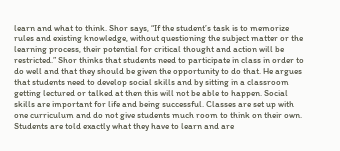learn and what to think. Shor says, “If the student’s task is to memorize rules and existing knowledge, without questioning the subject matter or the learning process, their potential for critical thought and action will be restricted.” Shor thinks that students need to participate in class in order to do well and that they should be given the opportunity to do that. He argues that students need to develop social skills and by sitting in a classroom getting lectured or talked at then this will not be able to happen. Social skills are important for life and being successful. Classes are set up with one curriculum and do not give students much room to think on their own.  Students are told exactly what they have to learn and are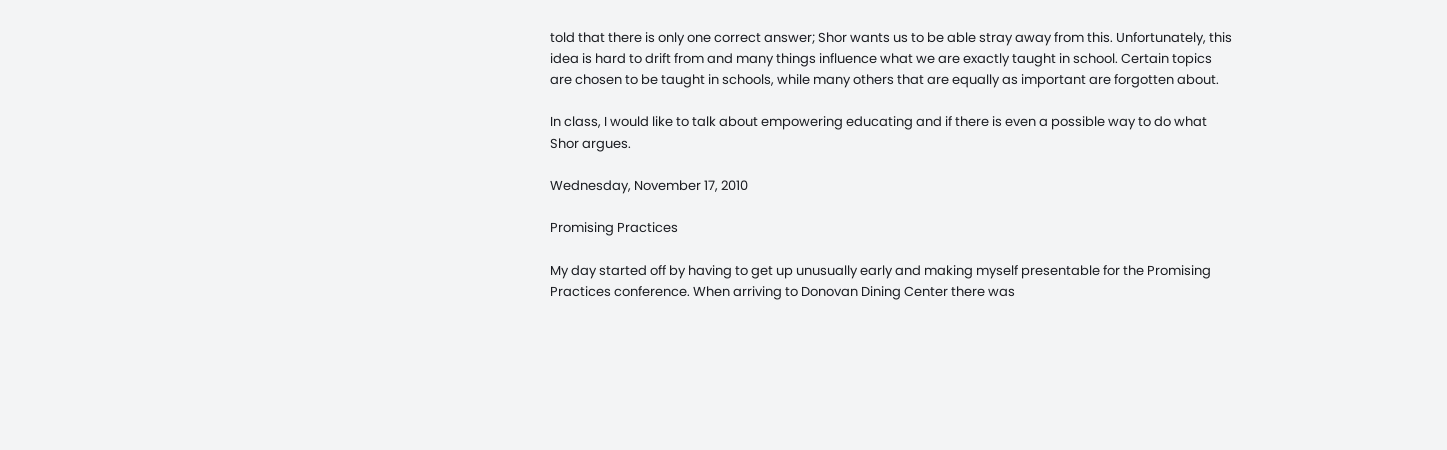told that there is only one correct answer; Shor wants us to be able stray away from this. Unfortunately, this idea is hard to drift from and many things influence what we are exactly taught in school. Certain topics are chosen to be taught in schools, while many others that are equally as important are forgotten about.

In class, I would like to talk about empowering educating and if there is even a possible way to do what Shor argues.

Wednesday, November 17, 2010

Promising Practices

My day started off by having to get up unusually early and making myself presentable for the Promising Practices conference. When arriving to Donovan Dining Center there was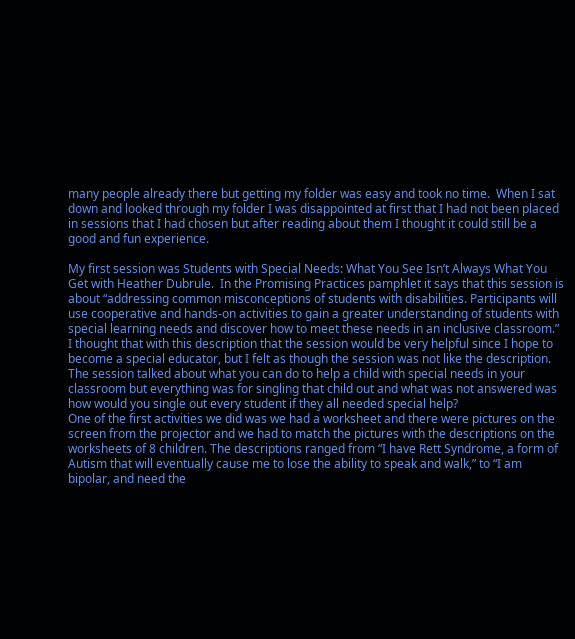many people already there but getting my folder was easy and took no time.  When I sat down and looked through my folder I was disappointed at first that I had not been placed in sessions that I had chosen but after reading about them I thought it could still be a good and fun experience.

My first session was Students with Special Needs: What You See Isn’t Always What You Get with Heather Dubrule.  In the Promising Practices pamphlet it says that this session is about “addressing common misconceptions of students with disabilities. Participants will use cooperative and hands-on activities to gain a greater understanding of students with special learning needs and discover how to meet these needs in an inclusive classroom.” I thought that with this description that the session would be very helpful since I hope to become a special educator, but I felt as though the session was not like the description. The session talked about what you can do to help a child with special needs in your classroom but everything was for singling that child out and what was not answered was how would you single out every student if they all needed special help?
One of the first activities we did was we had a worksheet and there were pictures on the screen from the projector and we had to match the pictures with the descriptions on the worksheets of 8 children. The descriptions ranged from “I have Rett Syndrome, a form of Autism that will eventually cause me to lose the ability to speak and walk,” to “I am bipolar, and need the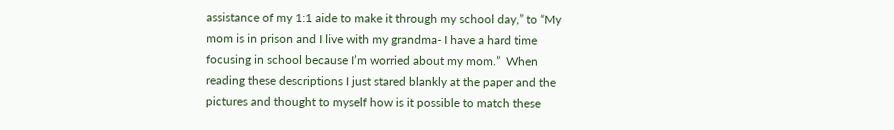assistance of my 1:1 aide to make it through my school day,” to “My mom is in prison and I live with my grandma- I have a hard time focusing in school because I’m worried about my mom.”  When reading these descriptions I just stared blankly at the paper and the pictures and thought to myself how is it possible to match these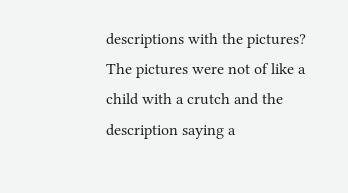descriptions with the pictures? The pictures were not of like a child with a crutch and the description saying a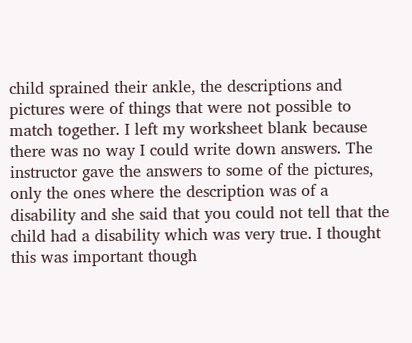child sprained their ankle, the descriptions and pictures were of things that were not possible to match together. I left my worksheet blank because there was no way I could write down answers. The instructor gave the answers to some of the pictures, only the ones where the description was of a disability and she said that you could not tell that the child had a disability which was very true. I thought this was important though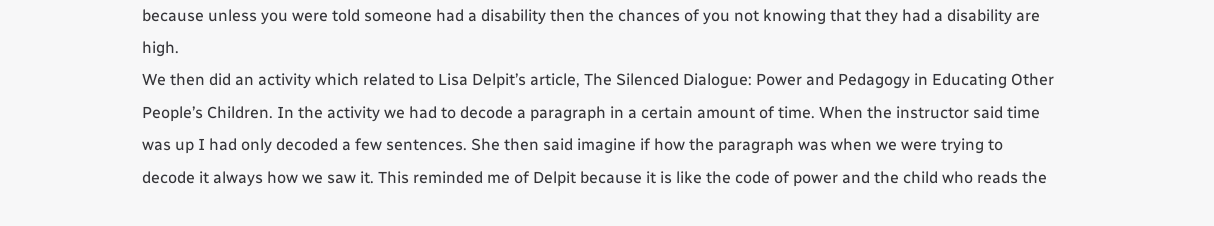because unless you were told someone had a disability then the chances of you not knowing that they had a disability are high.
We then did an activity which related to Lisa Delpit’s article, The Silenced Dialogue: Power and Pedagogy in Educating Other People’s Children. In the activity we had to decode a paragraph in a certain amount of time. When the instructor said time was up I had only decoded a few sentences. She then said imagine if how the paragraph was when we were trying to decode it always how we saw it. This reminded me of Delpit because it is like the code of power and the child who reads the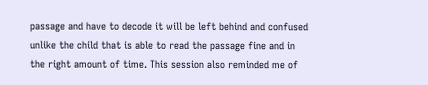passage and have to decode it will be left behind and confused unlike the child that is able to read the passage fine and in the right amount of time. This session also reminded me of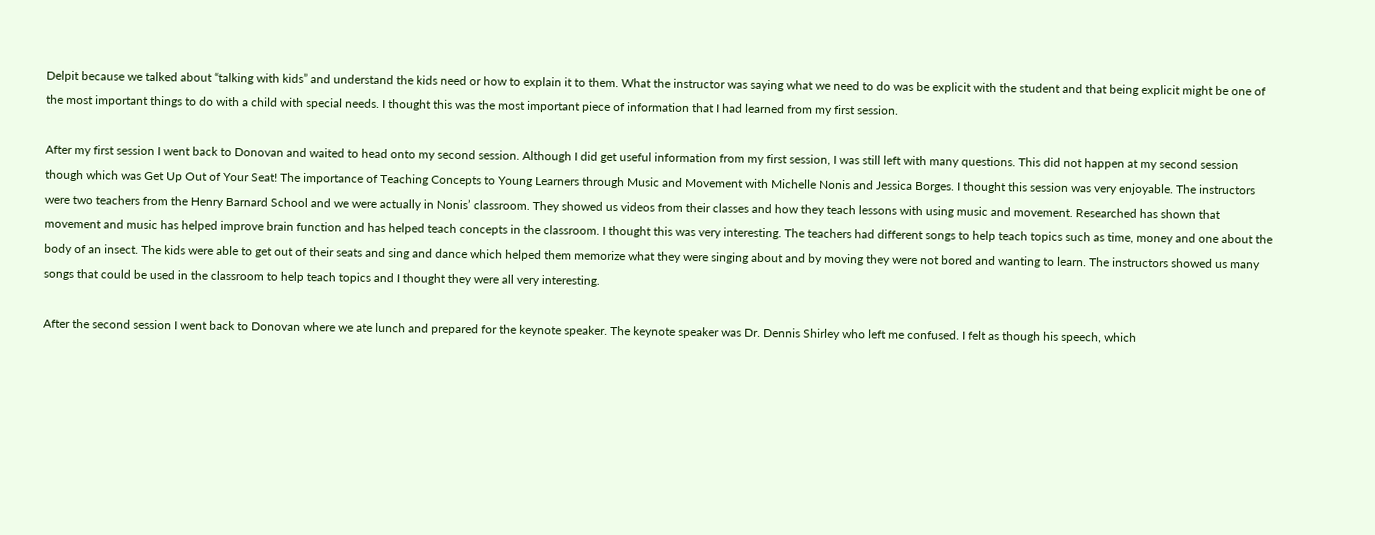Delpit because we talked about “talking with kids” and understand the kids need or how to explain it to them. What the instructor was saying what we need to do was be explicit with the student and that being explicit might be one of the most important things to do with a child with special needs. I thought this was the most important piece of information that I had learned from my first session.

After my first session I went back to Donovan and waited to head onto my second session. Although I did get useful information from my first session, I was still left with many questions. This did not happen at my second session though which was Get Up Out of Your Seat! The importance of Teaching Concepts to Young Learners through Music and Movement with Michelle Nonis and Jessica Borges. I thought this session was very enjoyable. The instructors were two teachers from the Henry Barnard School and we were actually in Nonis’ classroom. They showed us videos from their classes and how they teach lessons with using music and movement. Researched has shown that movement and music has helped improve brain function and has helped teach concepts in the classroom. I thought this was very interesting. The teachers had different songs to help teach topics such as time, money and one about the body of an insect. The kids were able to get out of their seats and sing and dance which helped them memorize what they were singing about and by moving they were not bored and wanting to learn. The instructors showed us many songs that could be used in the classroom to help teach topics and I thought they were all very interesting.

After the second session I went back to Donovan where we ate lunch and prepared for the keynote speaker. The keynote speaker was Dr. Dennis Shirley who left me confused. I felt as though his speech, which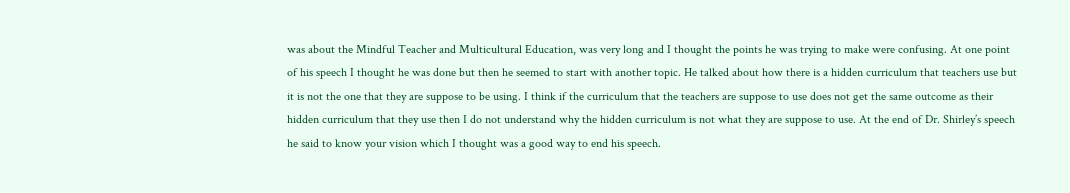was about the Mindful Teacher and Multicultural Education, was very long and I thought the points he was trying to make were confusing. At one point of his speech I thought he was done but then he seemed to start with another topic. He talked about how there is a hidden curriculum that teachers use but it is not the one that they are suppose to be using. I think if the curriculum that the teachers are suppose to use does not get the same outcome as their hidden curriculum that they use then I do not understand why the hidden curriculum is not what they are suppose to use. At the end of Dr. Shirley’s speech he said to know your vision which I thought was a good way to end his speech.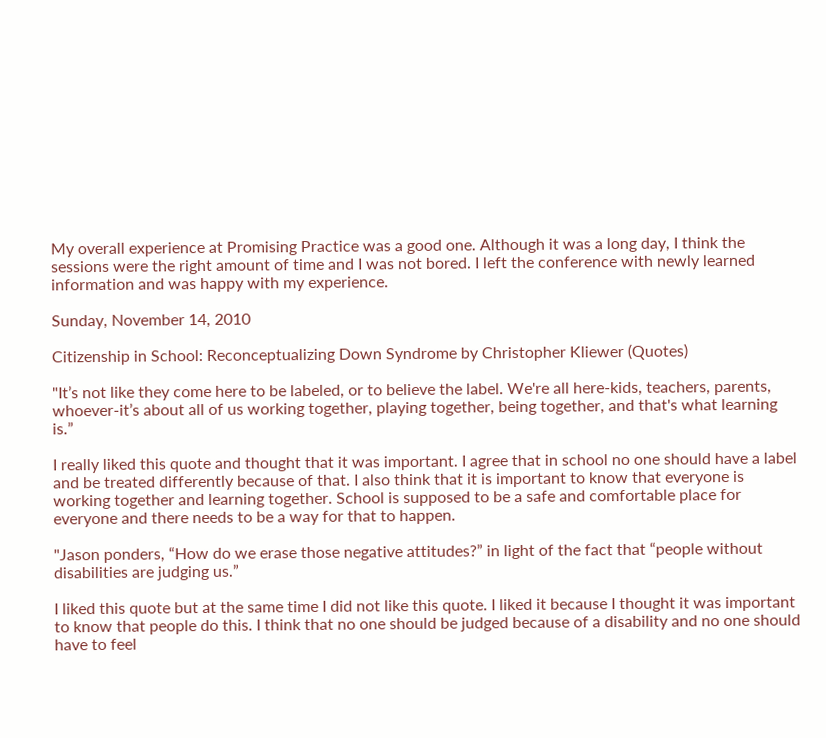My overall experience at Promising Practice was a good one. Although it was a long day, I think the sessions were the right amount of time and I was not bored. I left the conference with newly learned information and was happy with my experience.

Sunday, November 14, 2010

Citizenship in School: Reconceptualizing Down Syndrome by Christopher Kliewer (Quotes)

"It’s not like they come here to be labeled, or to believe the label. We're all here-kids, teachers, parents, whoever-it’s about all of us working together, playing together, being together, and that's what learning is.”

I really liked this quote and thought that it was important. I agree that in school no one should have a label and be treated differently because of that. I also think that it is important to know that everyone is working together and learning together. School is supposed to be a safe and comfortable place for everyone and there needs to be a way for that to happen.

"Jason ponders, “How do we erase those negative attitudes?” in light of the fact that “people without disabilities are judging us.”

I liked this quote but at the same time I did not like this quote. I liked it because I thought it was important to know that people do this. I think that no one should be judged because of a disability and no one should have to feel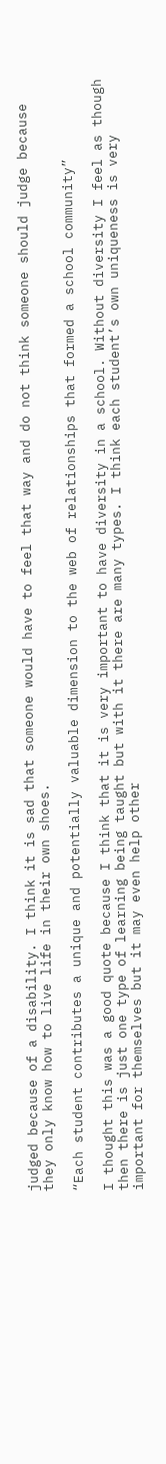judged because of a disability. I think it is sad that someone would have to feel that way and do not think someone should judge because they only know how to live life in their own shoes.

“Each student contributes a unique and potentially valuable dimension to the web of relationships that formed a school community”

I thought this was a good quote because I think that it is very important to have diversity in a school. Without diversity I feel as though then there is just one type of learning being taught but with it there are many types. I think each student’s own uniqueness is very important for themselves but it may even help other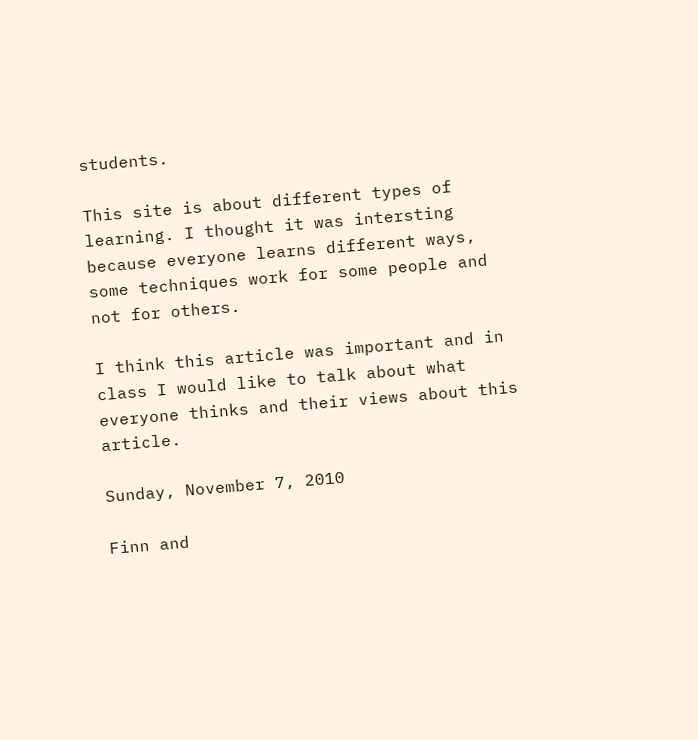students.

This site is about different types of learning. I thought it was intersting because everyone learns different ways, some techniques work for some people and not for others.

I think this article was important and in class I would like to talk about what everyone thinks and their views about this article.

Sunday, November 7, 2010

Finn and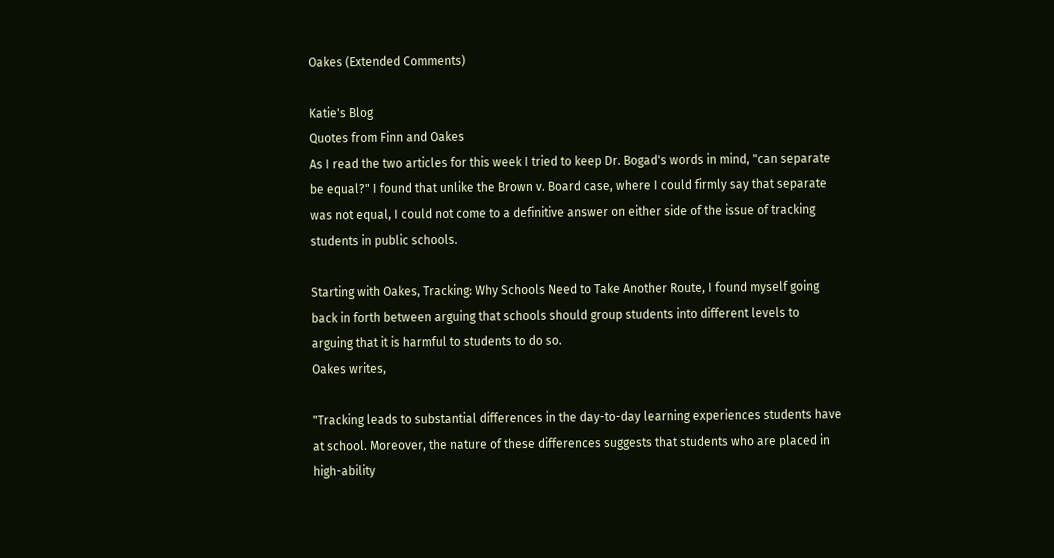Oakes (Extended Comments)

Katie's Blog
Quotes from Finn and Oakes
As I read the two articles for this week I tried to keep Dr. Bogad's words in mind, "can separate be equal?" I found that unlike the Brown v. Board case, where I could firmly say that separate was not equal, I could not come to a definitive answer on either side of the issue of tracking students in public schools.

Starting with Oakes, Tracking: Why Schools Need to Take Another Route, I found myself going back in forth between arguing that schools should group students into different levels to arguing that it is harmful to students to do so.
Oakes writes,

"Tracking leads to substantial differences in the day-to-day learning experiences students have at school. Moreover, the nature of these differences suggests that students who are placed in high-ability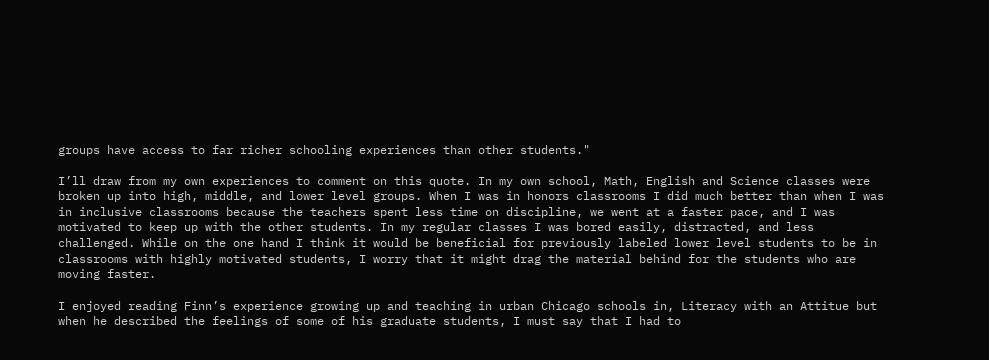groups have access to far richer schooling experiences than other students."

I’ll draw from my own experiences to comment on this quote. In my own school, Math, English and Science classes were broken up into high, middle, and lower level groups. When I was in honors classrooms I did much better than when I was in inclusive classrooms because the teachers spent less time on discipline, we went at a faster pace, and I was motivated to keep up with the other students. In my regular classes I was bored easily, distracted, and less challenged. While on the one hand I think it would be beneficial for previously labeled lower level students to be in classrooms with highly motivated students, I worry that it might drag the material behind for the students who are moving faster.

I enjoyed reading Finn’s experience growing up and teaching in urban Chicago schools in, Literacy with an Attitue but when he described the feelings of some of his graduate students, I must say that I had to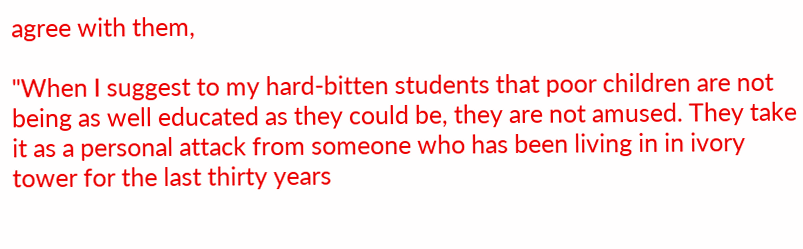agree with them,

"When I suggest to my hard-bitten students that poor children are not being as well educated as they could be, they are not amused. They take it as a personal attack from someone who has been living in in ivory tower for the last thirty years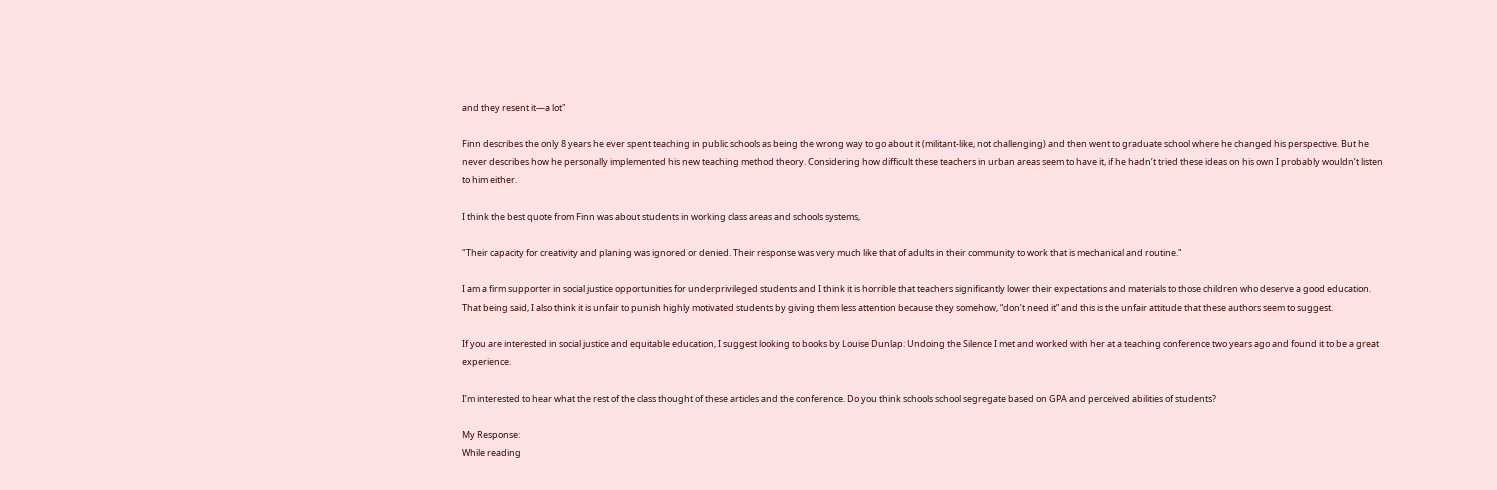and they resent it—a lot"

Finn describes the only 8 years he ever spent teaching in public schools as being the wrong way to go about it (militant-like, not challenging) and then went to graduate school where he changed his perspective. But he never describes how he personally implemented his new teaching method theory. Considering how difficult these teachers in urban areas seem to have it, if he hadn’t tried these ideas on his own I probably wouldn’t listen to him either.

I think the best quote from Finn was about students in working class areas and schools systems,

"Their capacity for creativity and planing was ignored or denied. Their response was very much like that of adults in their community to work that is mechanical and routine."

I am a firm supporter in social justice opportunities for underprivileged students and I think it is horrible that teachers significantly lower their expectations and materials to those children who deserve a good education. That being said, I also think it is unfair to punish highly motivated students by giving them less attention because they somehow, “don’t need it” and this is the unfair attitude that these authors seem to suggest.

If you are interested in social justice and equitable education, I suggest looking to books by Louise Dunlap: Undoing the Silence I met and worked with her at a teaching conference two years ago and found it to be a great experience.

I’m interested to hear what the rest of the class thought of these articles and the conference. Do you think schools school segregate based on GPA and perceived abilities of students?

My Response:
While reading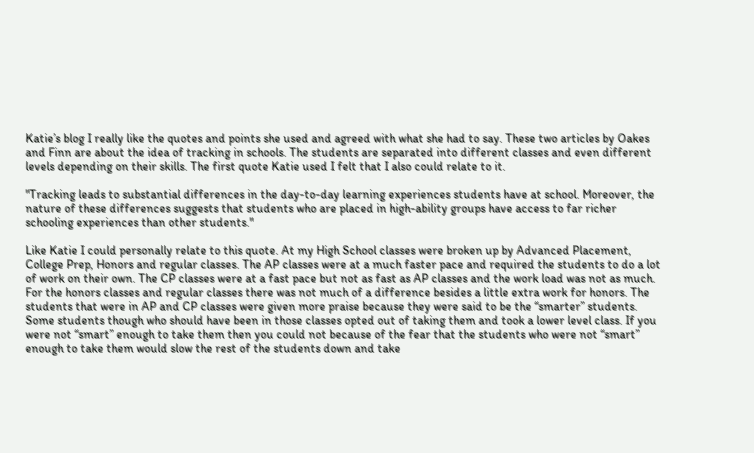Katie’s blog I really like the quotes and points she used and agreed with what she had to say. These two articles by Oakes and Finn are about the idea of tracking in schools. The students are separated into different classes and even different levels depending on their skills. The first quote Katie used I felt that I also could relate to it.

"Tracking leads to substantial differences in the day-to-day learning experiences students have at school. Moreover, the nature of these differences suggests that students who are placed in high-ability groups have access to far richer schooling experiences than other students."

Like Katie I could personally relate to this quote. At my High School classes were broken up by Advanced Placement, College Prep, Honors and regular classes. The AP classes were at a much faster pace and required the students to do a lot of work on their own. The CP classes were at a fast pace but not as fast as AP classes and the work load was not as much. For the honors classes and regular classes there was not much of a difference besides a little extra work for honors. The students that were in AP and CP classes were given more praise because they were said to be the “smarter” students. Some students though who should have been in those classes opted out of taking them and took a lower level class. If you were not “smart” enough to take them then you could not because of the fear that the students who were not “smart” enough to take them would slow the rest of the students down and take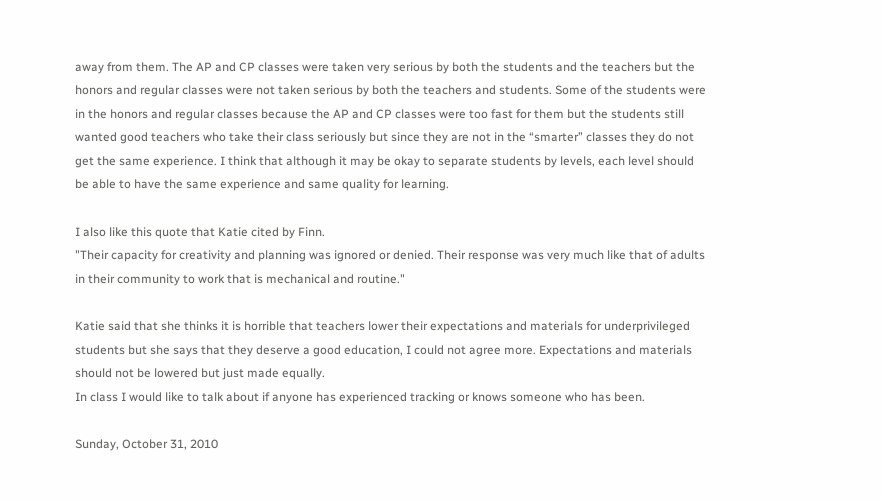away from them. The AP and CP classes were taken very serious by both the students and the teachers but the honors and regular classes were not taken serious by both the teachers and students. Some of the students were in the honors and regular classes because the AP and CP classes were too fast for them but the students still wanted good teachers who take their class seriously but since they are not in the “smarter” classes they do not get the same experience. I think that although it may be okay to separate students by levels, each level should be able to have the same experience and same quality for learning.

I also like this quote that Katie cited by Finn.
"Their capacity for creativity and planning was ignored or denied. Their response was very much like that of adults in their community to work that is mechanical and routine."

Katie said that she thinks it is horrible that teachers lower their expectations and materials for underprivileged students but she says that they deserve a good education, I could not agree more. Expectations and materials should not be lowered but just made equally.
In class I would like to talk about if anyone has experienced tracking or knows someone who has been.

Sunday, October 31, 2010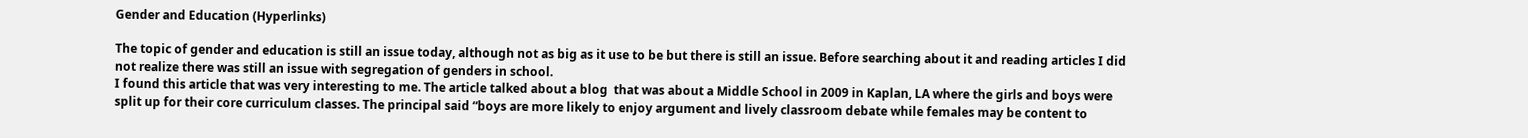Gender and Education (Hyperlinks)

The topic of gender and education is still an issue today, although not as big as it use to be but there is still an issue. Before searching about it and reading articles I did not realize there was still an issue with segregation of genders in school.
I found this article that was very interesting to me. The article talked about a blog  that was about a Middle School in 2009 in Kaplan, LA where the girls and boys were split up for their core curriculum classes. The principal said “boys are more likely to enjoy argument and lively classroom debate while females may be content to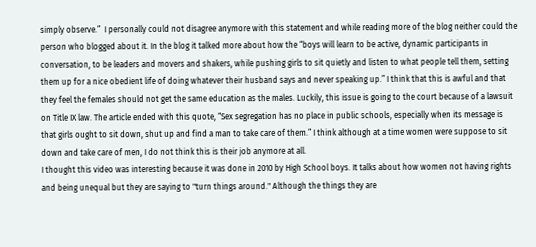simply observe.”  I personally could not disagree anymore with this statement and while reading more of the blog neither could the person who blogged about it. In the blog it talked more about how the “boys will learn to be active, dynamic participants in conversation, to be leaders and movers and shakers, while pushing girls to sit quietly and listen to what people tell them, setting them up for a nice obedient life of doing whatever their husband says and never speaking up.” I think that this is awful and that they feel the females should not get the same education as the males. Luckily, this issue is going to the court because of a lawsuit on Title IX law. The article ended with this quote, “Sex segregation has no place in public schools, especially when its message is that girls ought to sit down, shut up and find a man to take care of them.” I think although at a time women were suppose to sit down and take care of men, I do not think this is their job anymore at all.
I thought this video was interesting because it was done in 2010 by High School boys. It talks about how women not having rights and being unequal but they are saying to "turn things around." Although the things they are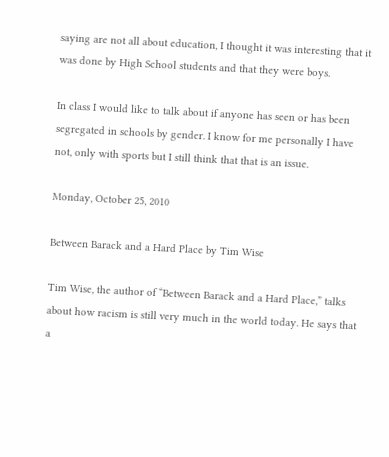saying are not all about education, I thought it was interesting that it was done by High School students and that they were boys.

In class I would like to talk about if anyone has seen or has been segregated in schools by gender. I know for me personally I have not, only with sports but I still think that that is an issue.

Monday, October 25, 2010

Between Barack and a Hard Place by Tim Wise

Tim Wise, the author of “Between Barack and a Hard Place,” talks about how racism is still very much in the world today. He says that a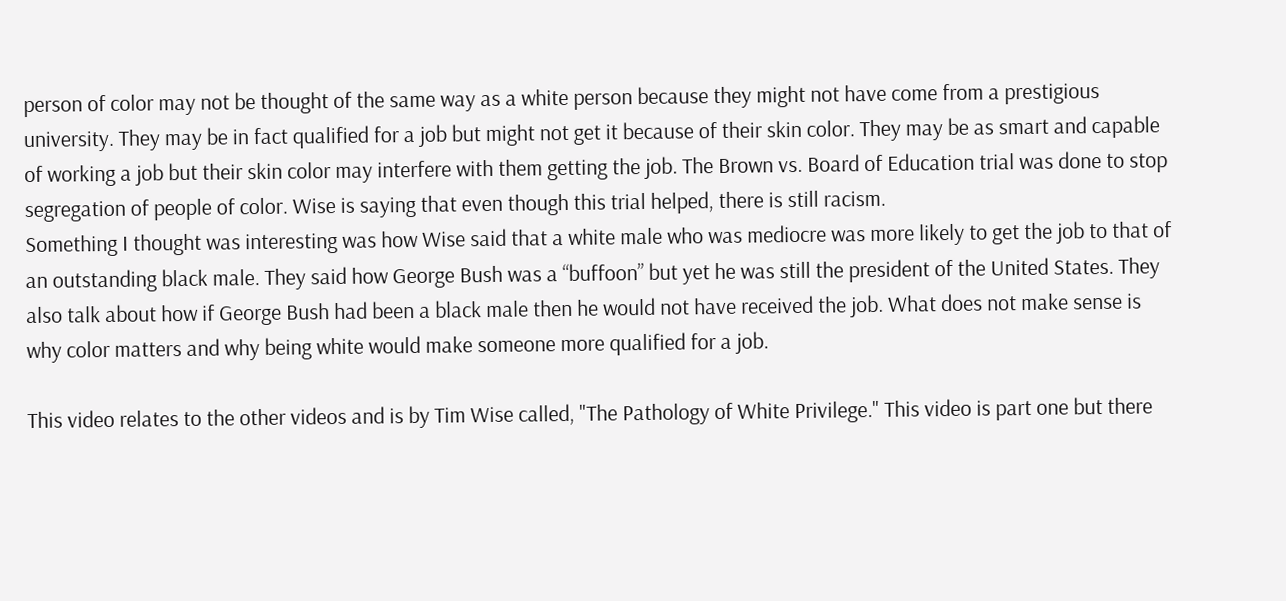person of color may not be thought of the same way as a white person because they might not have come from a prestigious university. They may be in fact qualified for a job but might not get it because of their skin color. They may be as smart and capable of working a job but their skin color may interfere with them getting the job. The Brown vs. Board of Education trial was done to stop segregation of people of color. Wise is saying that even though this trial helped, there is still racism.
Something I thought was interesting was how Wise said that a white male who was mediocre was more likely to get the job to that of an outstanding black male. They said how George Bush was a “buffoon” but yet he was still the president of the United States. They also talk about how if George Bush had been a black male then he would not have received the job. What does not make sense is why color matters and why being white would make someone more qualified for a job.

This video relates to the other videos and is by Tim Wise called, "The Pathology of White Privilege." This video is part one but there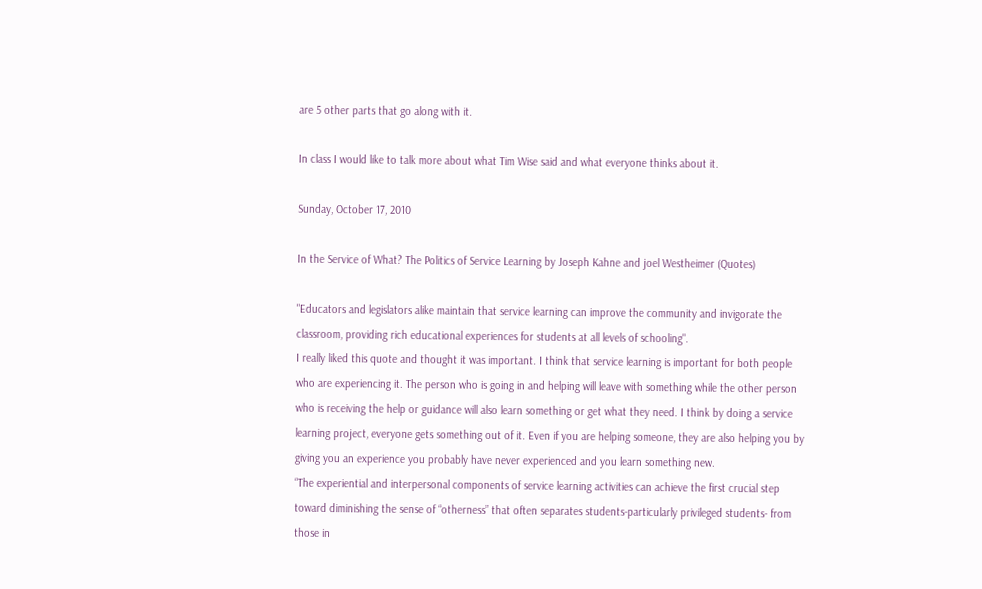are 5 other parts that go along with it.

In class I would like to talk more about what Tim Wise said and what everyone thinks about it.

Sunday, October 17, 2010

In the Service of What? The Politics of Service Learning by Joseph Kahne and joel Westheimer (Quotes)

"Educators and legislators alike maintain that service learning can improve the community and invigorate the classroom, providing rich educational experiences for students at all levels of schooling".
I really liked this quote and thought it was important. I think that service learning is important for both people who are experiencing it. The person who is going in and helping will leave with something while the other person who is receiving the help or guidance will also learn something or get what they need. I think by doing a service learning project, everyone gets something out of it. Even if you are helping someone, they are also helping you by giving you an experience you probably have never experienced and you learn something new.
“The experiential and interpersonal components of service learning activities can achieve the first crucial step toward diminishing the sense of “otherness” that often separates students-particularly privileged students- from those in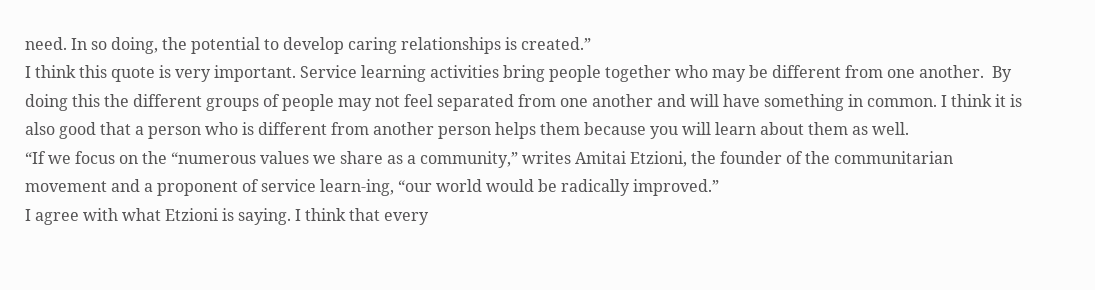need. In so doing, the potential to develop caring relationships is created.”
I think this quote is very important. Service learning activities bring people together who may be different from one another.  By doing this the different groups of people may not feel separated from one another and will have something in common. I think it is also good that a person who is different from another person helps them because you will learn about them as well.
“If we focus on the “numerous values we share as a community,” writes Amitai Etzioni, the founder of the communitarian movement and a proponent of service learn-ing, “our world would be radically improved.”
I agree with what Etzioni is saying. I think that every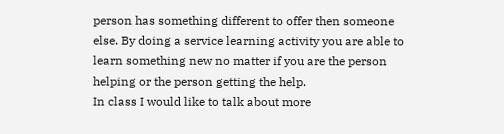person has something different to offer then someone else. By doing a service learning activity you are able to learn something new no matter if you are the person helping or the person getting the help.
In class I would like to talk about more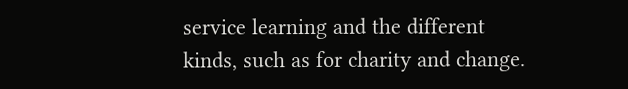service learning and the different kinds, such as for charity and change.